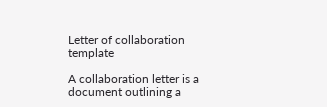Letter of collaboration template

A collaboration letter is a document outlining a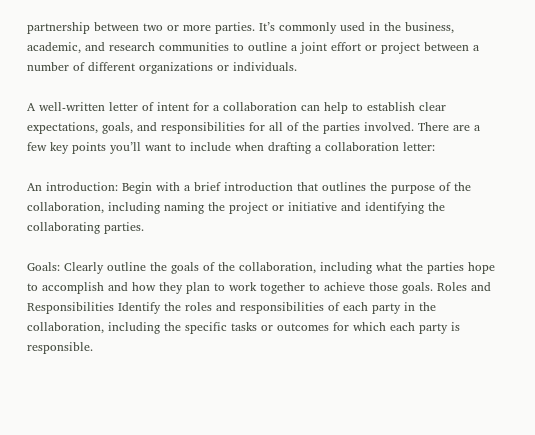partnership between two or more parties. It’s commonly used in the business, academic, and research communities to outline a joint effort or project between a number of different organizations or individuals.

A well-written letter of intent for a collaboration can help to establish clear expectations, goals, and responsibilities for all of the parties involved. There are a few key points you’ll want to include when drafting a collaboration letter:

An introduction: Begin with a brief introduction that outlines the purpose of the collaboration, including naming the project or initiative and identifying the collaborating parties.

Goals: Clearly outline the goals of the collaboration, including what the parties hope to accomplish and how they plan to work together to achieve those goals. Roles and Responsibilities Identify the roles and responsibilities of each party in the collaboration, including the specific tasks or outcomes for which each party is responsible.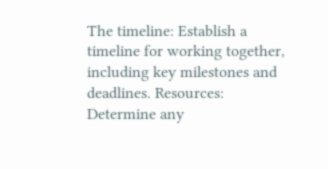The timeline: Establish a timeline for working together, including key milestones and deadlines. Resources: Determine any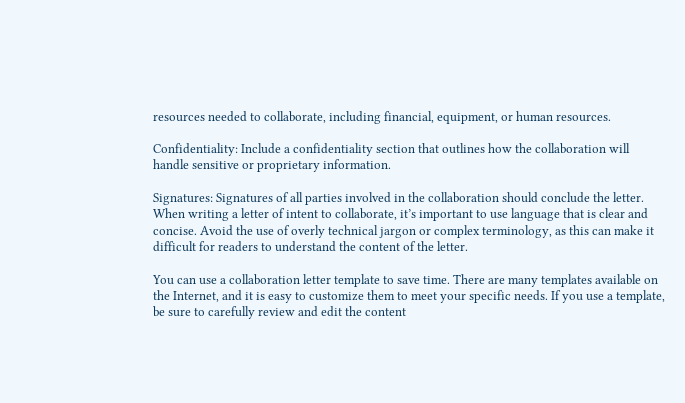resources needed to collaborate, including financial, equipment, or human resources.

Confidentiality: Include a confidentiality section that outlines how the collaboration will handle sensitive or proprietary information.

Signatures: Signatures of all parties involved in the collaboration should conclude the letter. When writing a letter of intent to collaborate, it’s important to use language that is clear and concise. Avoid the use of overly technical jargon or complex terminology, as this can make it difficult for readers to understand the content of the letter.

You can use a collaboration letter template to save time. There are many templates available on the Internet, and it is easy to customize them to meet your specific needs. If you use a template, be sure to carefully review and edit the content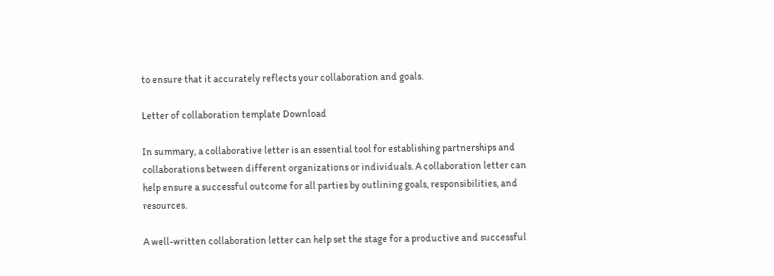to ensure that it accurately reflects your collaboration and goals.

Letter of collaboration template Download

In summary, a collaborative letter is an essential tool for establishing partnerships and collaborations between different organizations or individuals. A collaboration letter can help ensure a successful outcome for all parties by outlining goals, responsibilities, and resources.

A well-written collaboration letter can help set the stage for a productive and successful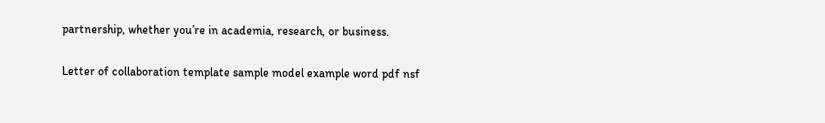partnership, whether you’re in academia, research, or business.

Letter of collaboration template sample model example word pdf nsf